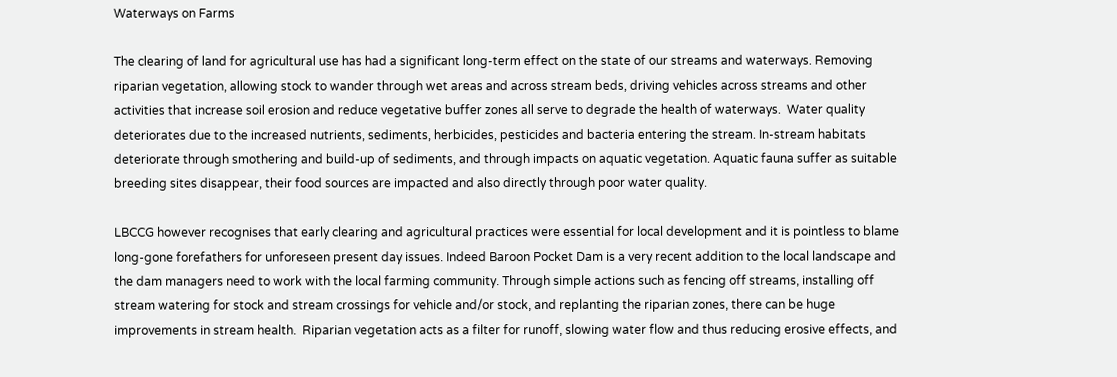Waterways on Farms

The clearing of land for agricultural use has had a significant long-term effect on the state of our streams and waterways. Removing riparian vegetation, allowing stock to wander through wet areas and across stream beds, driving vehicles across streams and other activities that increase soil erosion and reduce vegetative buffer zones all serve to degrade the health of waterways.  Water quality deteriorates due to the increased nutrients, sediments, herbicides, pesticides and bacteria entering the stream. In-stream habitats deteriorate through smothering and build-up of sediments, and through impacts on aquatic vegetation. Aquatic fauna suffer as suitable breeding sites disappear, their food sources are impacted and also directly through poor water quality.

LBCCG however recognises that early clearing and agricultural practices were essential for local development and it is pointless to blame long-gone forefathers for unforeseen present day issues. Indeed Baroon Pocket Dam is a very recent addition to the local landscape and the dam managers need to work with the local farming community. Through simple actions such as fencing off streams, installing off stream watering for stock and stream crossings for vehicle and/or stock, and replanting the riparian zones, there can be huge improvements in stream health.  Riparian vegetation acts as a filter for runoff, slowing water flow and thus reducing erosive effects, and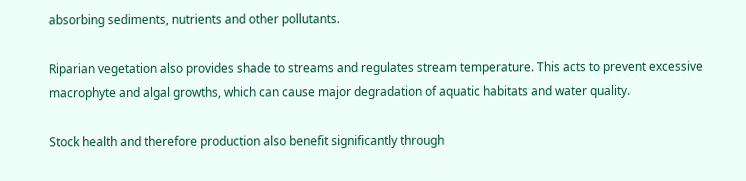absorbing sediments, nutrients and other pollutants.

Riparian vegetation also provides shade to streams and regulates stream temperature. This acts to prevent excessive macrophyte and algal growths, which can cause major degradation of aquatic habitats and water quality.

Stock health and therefore production also benefit significantly through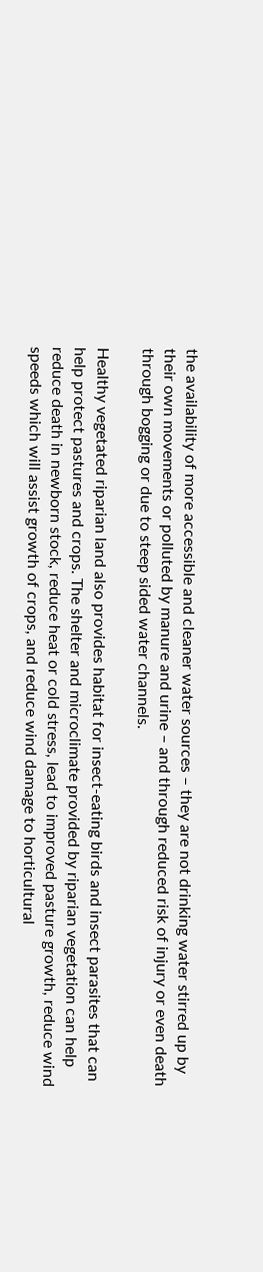the availability of more accessible and cleaner water sources – they are not drinking water stirred up by their own movements or polluted by manure and urine – and through reduced risk of injury or even death through bogging or due to steep sided water channels.

Healthy vegetated riparian land also provides habitat for insect-eating birds and insect parasites that can help protect pastures and crops. The shelter and microclimate provided by riparian vegetation can help reduce death in newborn stock, reduce heat or cold stress, lead to improved pasture growth, reduce wind speeds which will assist growth of crops, and reduce wind damage to horticultural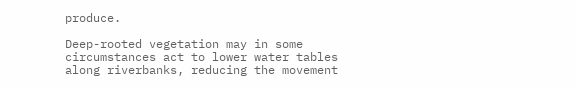produce.

Deep-rooted vegetation may in some circumstances act to lower water tables along riverbanks, reducing the movement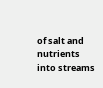of salt and nutrients into streams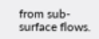from sub-surface flows.